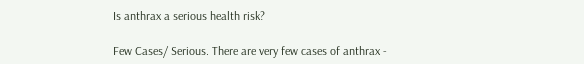Is anthrax a serious health risk?

Few Cases/ Serious. There are very few cases of anthrax -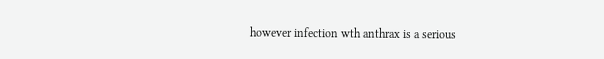however infection wth anthrax is a serious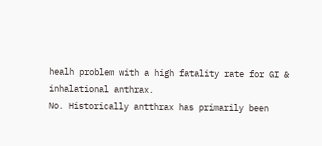healh problem with a high fatality rate for GI & inhalational anthrax.
No. Historically antthrax has primarily been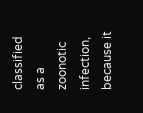classified as a zoonotic infection, because it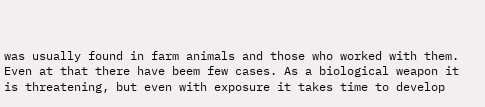was usually found in farm animals and those who worked with them. Even at that there have beem few cases. As a biological weapon it is threatening, but even with exposure it takes time to develop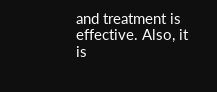and treatment is effective. Also, it is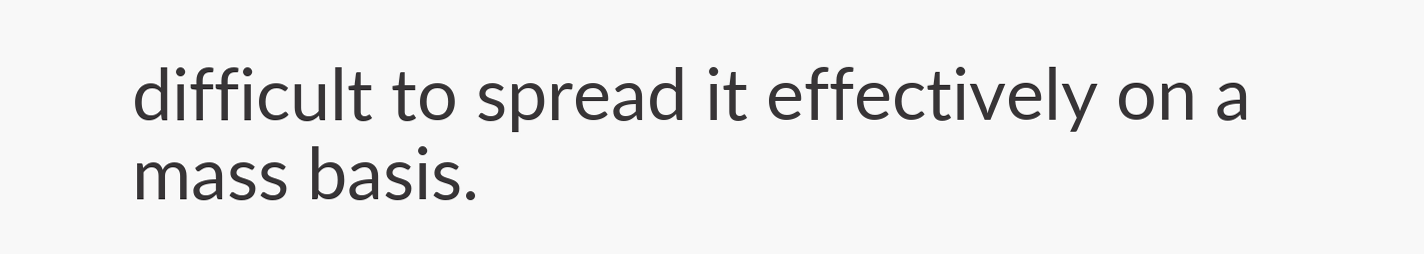difficult to spread it effectively on a mass basis.